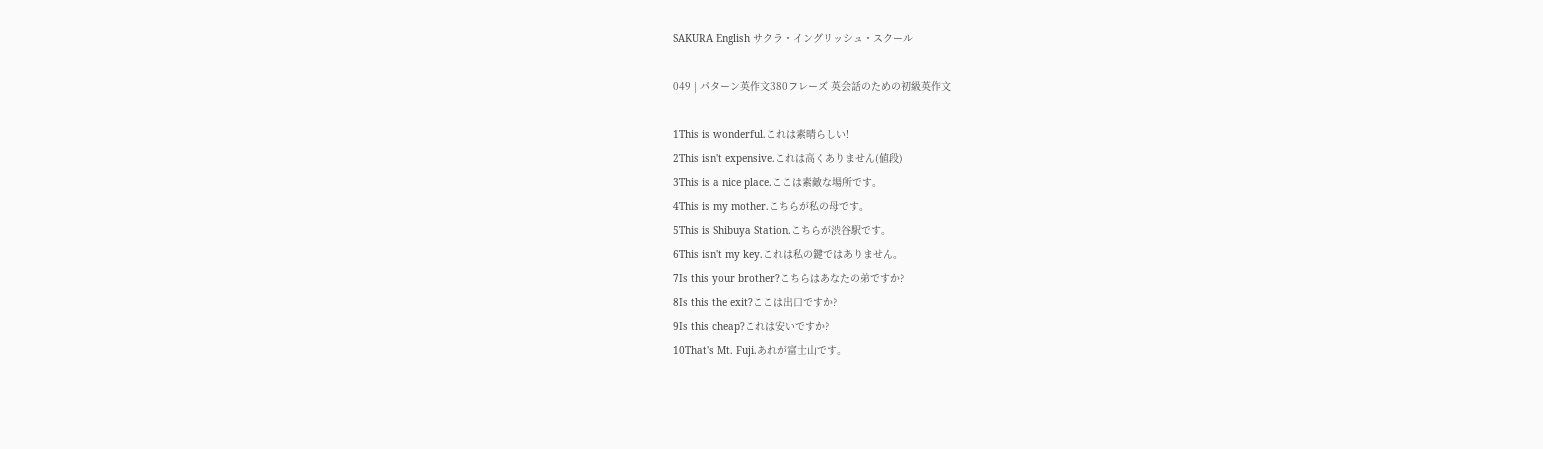SAKURA English サクラ・イングリッシュ・スクール

049 | パターン英作文380フレーズ 英会話のための初級英作文

1This is wonderful.これは素晴らしい!
2This isn't expensive.これは高くありません(値段)
3This is a nice place.ここは素敵な場所です。
4This is my mother.こちらが私の母です。
5This is Shibuya Station.こちらが渋谷駅です。
6This isn't my key.これは私の鍵ではありません。
7Is this your brother?こちらはあなたの弟ですか?
8Is this the exit?ここは出口ですか?
9Is this cheap?これは安いですか?
10That's Mt. Fuji.あれが富士山です。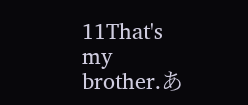11That's my brother.あ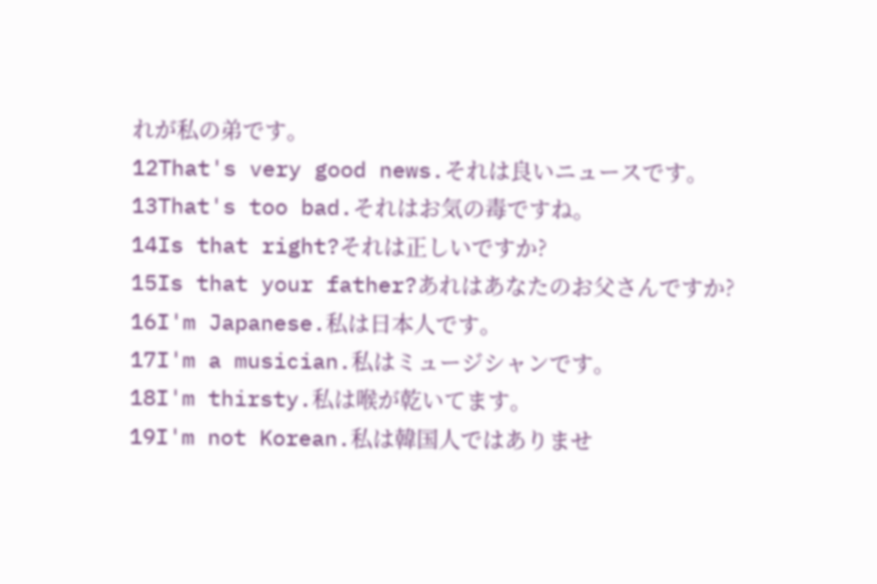れが私の弟です。
12That's very good news.それは良いニュースです。
13That's too bad.それはお気の毒ですね。
14Is that right?それは正しいですか?
15Is that your father?あれはあなたのお父さんですか?
16I'm Japanese.私は日本人です。
17I'm a musician.私はミュージシャンです。
18I'm thirsty.私は喉が乾いてます。
19I'm not Korean.私は韓国人ではありませ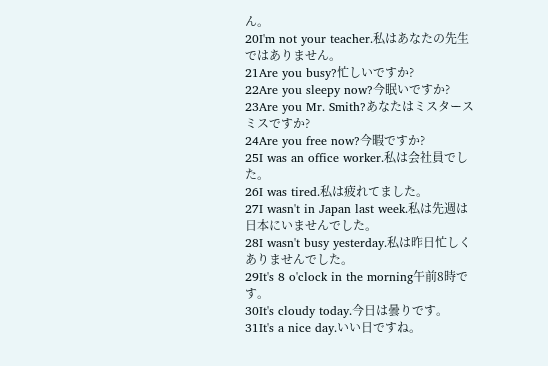ん。
20I'm not your teacher.私はあなたの先生ではありません。
21Are you busy?忙しいですか?
22Are you sleepy now?今眠いですか?
23Are you Mr. Smith?あなたはミスタースミスですか?
24Are you free now?今暇ですか?
25I was an office worker.私は会社員でした。
26I was tired.私は疲れてました。
27I wasn't in Japan last week.私は先週は日本にいませんでした。
28I wasn't busy yesterday.私は昨日忙しくありませんでした。
29It's 8 o'clock in the morning午前8時です。
30It's cloudy today.今日は曇りです。
31It's a nice day.いい日ですね。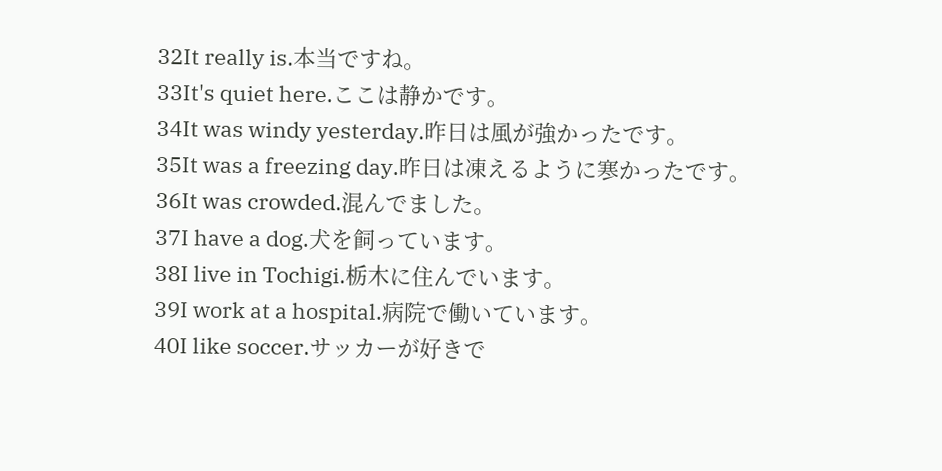32It really is.本当ですね。
33It's quiet here.ここは静かです。
34It was windy yesterday.昨日は風が強かったです。
35It was a freezing day.昨日は凍えるように寒かったです。
36It was crowded.混んでました。
37I have a dog.犬を飼っています。
38I live in Tochigi.栃木に住んでいます。
39I work at a hospital.病院で働いています。
40I like soccer.サッカーが好きで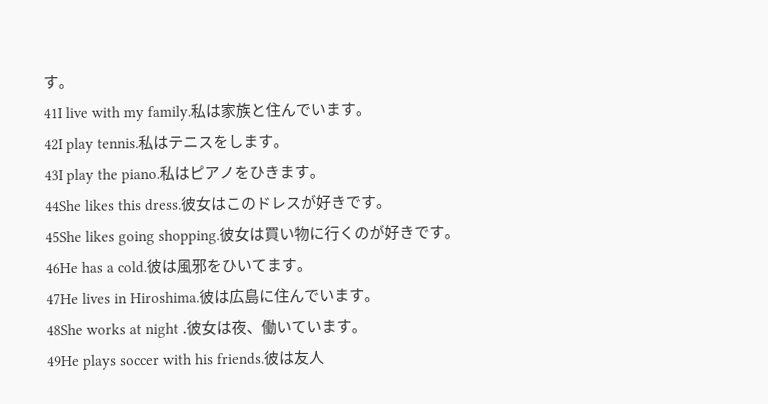す。
41I live with my family.私は家族と住んでいます。
42I play tennis.私はテニスをします。
43I play the piano.私はピアノをひきます。
44She likes this dress.彼女はこのドレスが好きです。
45She likes going shopping.彼女は買い物に行くのが好きです。
46He has a cold.彼は風邪をひいてます。
47He lives in Hiroshima.彼は広島に住んでいます。
48She works at night .彼女は夜、働いています。
49He plays soccer with his friends.彼は友人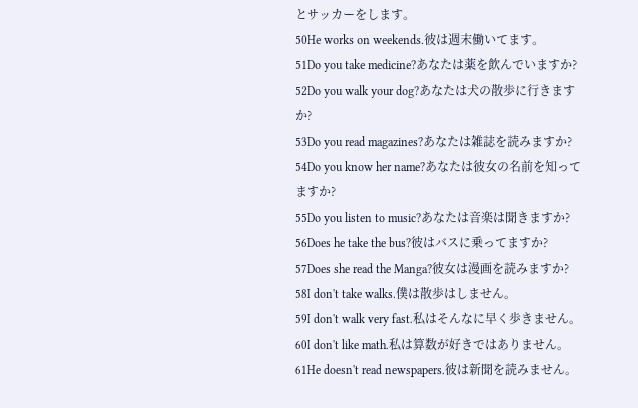とサッカーをします。
50He works on weekends.彼は週末働いてます。
51Do you take medicine?あなたは薬を飲んでいますか?
52Do you walk your dog?あなたは犬の散歩に行きますか?
53Do you read magazines?あなたは雑誌を読みますか?
54Do you know her name?あなたは彼女の名前を知ってますか?
55Do you listen to music?あなたは音楽は聞きますか?
56Does he take the bus?彼はバスに乗ってますか?
57Does she read the Manga?彼女は漫画を読みますか?
58I don't take walks.僕は散歩はしません。
59I don't walk very fast.私はそんなに早く歩きません。
60I don't like math.私は算数が好きではありません。
61He doesn't read newspapers.彼は新聞を読みません。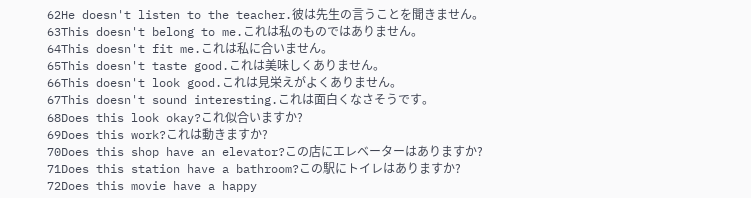62He doesn't listen to the teacher.彼は先生の言うことを聞きません。
63This doesn't belong to me.これは私のものではありません。
64This doesn't fit me.これは私に合いません。
65This doesn't taste good.これは美味しくありません。
66This doesn't look good.これは見栄えがよくありません。
67This doesn't sound interesting.これは面白くなさそうです。
68Does this look okay?これ似合いますか?
69Does this work?これは動きますか?
70Does this shop have an elevator?この店にエレベーターはありますか?
71Does this station have a bathroom?この駅にトイレはありますか?
72Does this movie have a happy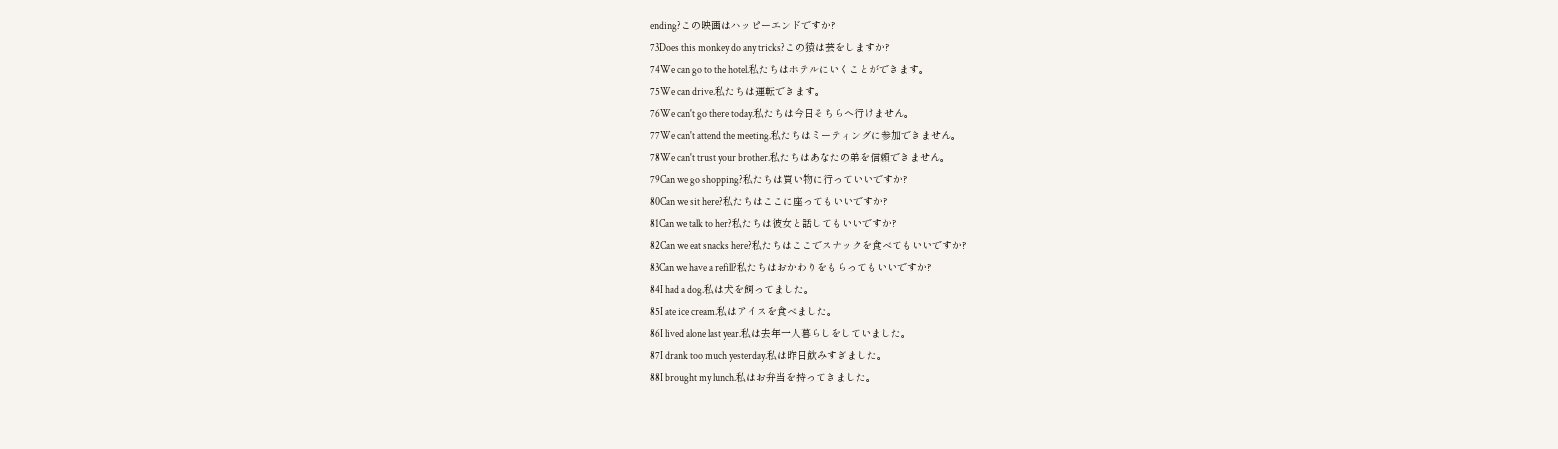ending?この映画はハッピーエンドですか?
73Does this monkey do any tricks?この猿は芸をしますか?
74We can go to the hotel.私たちはホテルにいくことができます。
75We can drive.私たちは運転できます。
76We can't go there today.私たちは今日そちらへ行けません。
77We can't attend the meeting.私たちはミーティングに参加できません。
78We can't trust your brother.私たちはあなたの弟を信頼できません。
79Can we go shopping?私たちは買い物に行っていいですか?
80Can we sit here?私たちはここに座ってもいいですか?
81Can we talk to her?私たちは彼女と話してもいいですか?
82Can we eat snacks here?私たちはここでスナックを食べてもいいですか?
83Can we have a refill?私たちはおかわりをもらってもいいですか?
84I had a dog.私は犬を飼ってました。
85I ate ice cream.私はアイスを食べました。
86I lived alone last year.私は去年一人暮らしをしていました。
87I drank too much yesterday.私は昨日飲みすぎました。
88I brought my lunch.私はお弁当を持ってきました。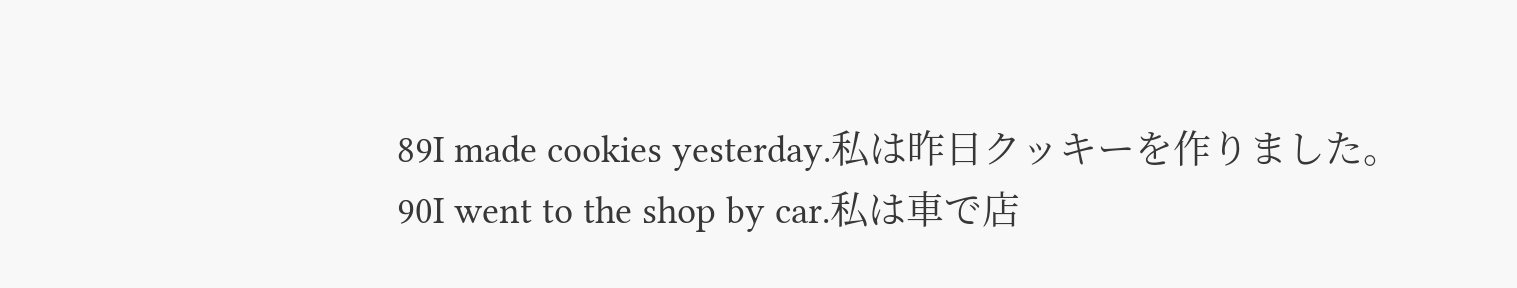89I made cookies yesterday.私は昨日クッキーを作りました。
90I went to the shop by car.私は車で店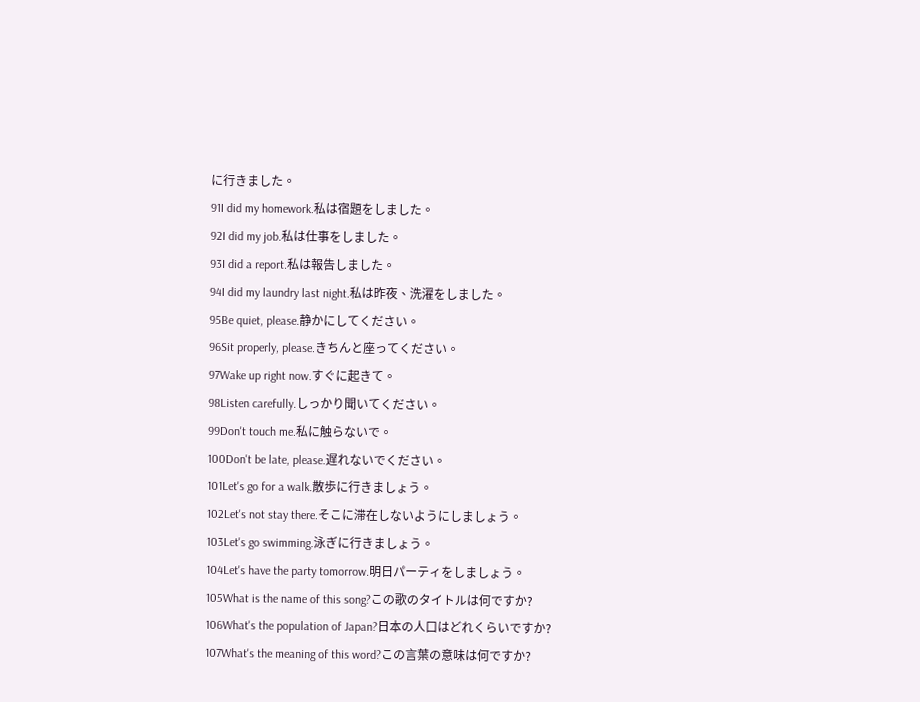に行きました。
91I did my homework.私は宿題をしました。
92I did my job.私は仕事をしました。
93I did a report.私は報告しました。
94I did my laundry last night.私は昨夜、洗濯をしました。
95Be quiet, please.静かにしてください。
96Sit properly, please.きちんと座ってください。
97Wake up right now.すぐに起きて。
98Listen carefully.しっかり聞いてください。
99Don't touch me.私に触らないで。
100Don't be late, please.遅れないでください。
101Let's go for a walk.散歩に行きましょう。
102Let's not stay there.そこに滞在しないようにしましょう。
103Let's go swimming.泳ぎに行きましょう。
104Let's have the party tomorrow.明日パーティをしましょう。
105What is the name of this song?この歌のタイトルは何ですか?
106What's the population of Japan?日本の人口はどれくらいですか?
107What's the meaning of this word?この言葉の意味は何ですか?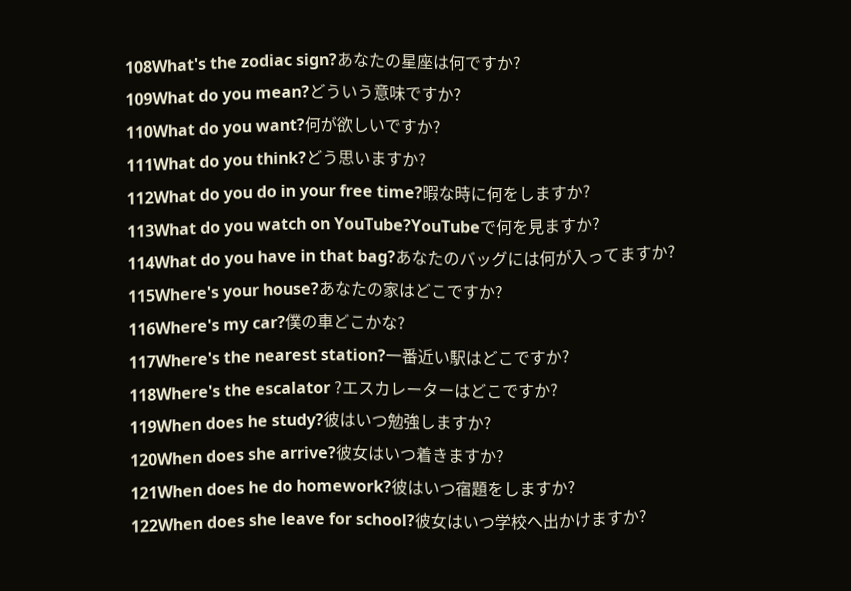108What's the zodiac sign?あなたの星座は何ですか?
109What do you mean?どういう意味ですか?
110What do you want?何が欲しいですか?
111What do you think?どう思いますか?
112What do you do in your free time?暇な時に何をしますか?
113What do you watch on YouTube?YouTubeで何を見ますか?
114What do you have in that bag?あなたのバッグには何が入ってますか?
115Where's your house?あなたの家はどこですか?
116Where's my car?僕の車どこかな?
117Where's the nearest station?一番近い駅はどこですか?
118Where's the escalator ?エスカレーターはどこですか?
119When does he study?彼はいつ勉強しますか?
120When does she arrive?彼女はいつ着きますか?
121When does he do homework?彼はいつ宿題をしますか?
122When does she leave for school?彼女はいつ学校へ出かけますか?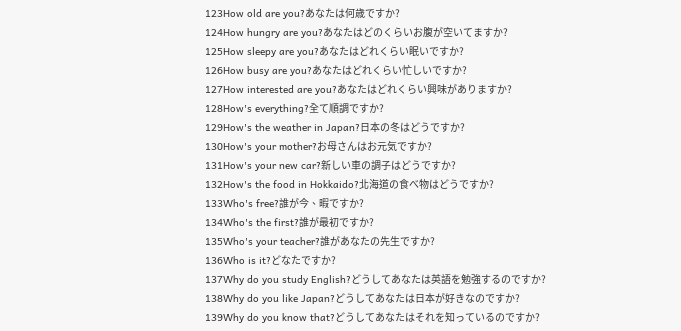123How old are you?あなたは何歳ですか?
124How hungry are you?あなたはどのくらいお腹が空いてますか?
125How sleepy are you?あなたはどれくらい眠いですか?
126How busy are you?あなたはどれくらい忙しいですか?
127How interested are you?あなたはどれくらい興味がありますか?
128How's everything?全て順調ですか?
129How's the weather in Japan?日本の冬はどうですか?
130How's your mother?お母さんはお元気ですか?
131How's your new car?新しい車の調子はどうですか?
132How's the food in Hokkaido?北海道の食べ物はどうですか?
133Who's free?誰が今、暇ですか?
134Who's the first?誰が最初ですか?
135Who's your teacher?誰があなたの先生ですか?
136Who is it?どなたですか?
137Why do you study English?どうしてあなたは英語を勉強するのですか?
138Why do you like Japan?どうしてあなたは日本が好きなのですか?
139Why do you know that?どうしてあなたはそれを知っているのですか?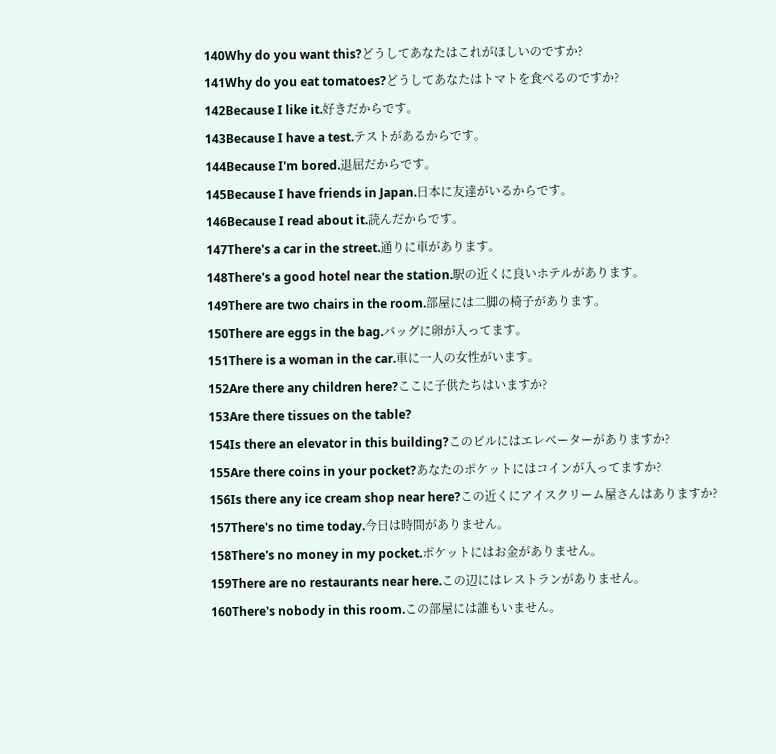140Why do you want this?どうしてあなたはこれがほしいのですか?
141Why do you eat tomatoes?どうしてあなたはトマトを食べるのですか?
142Because I like it.好きだからです。
143Because I have a test.テストがあるからです。
144Because I'm bored.退屈だからです。
145Because I have friends in Japan.日本に友達がいるからです。
146Because I read about it.読んだからです。
147There's a car in the street.通りに車があります。
148There's a good hotel near the station.駅の近くに良いホテルがあります。
149There are two chairs in the room.部屋には二脚の椅子があります。
150There are eggs in the bag.バッグに卵が入ってます。
151There is a woman in the car.車に一人の女性がいます。
152Are there any children here?ここに子供たちはいますか?
153Are there tissues on the table?
154Is there an elevator in this building?このビルにはエレベーターがありますか?
155Are there coins in your pocket?あなたのポケットにはコインが入ってますか?
156Is there any ice cream shop near here?この近くにアイスクリーム屋さんはありますか?
157There's no time today.今日は時間がありません。
158There's no money in my pocket.ポケットにはお金がありません。
159There are no restaurants near here.この辺にはレストランがありません。
160There's nobody in this room.この部屋には誰もいません。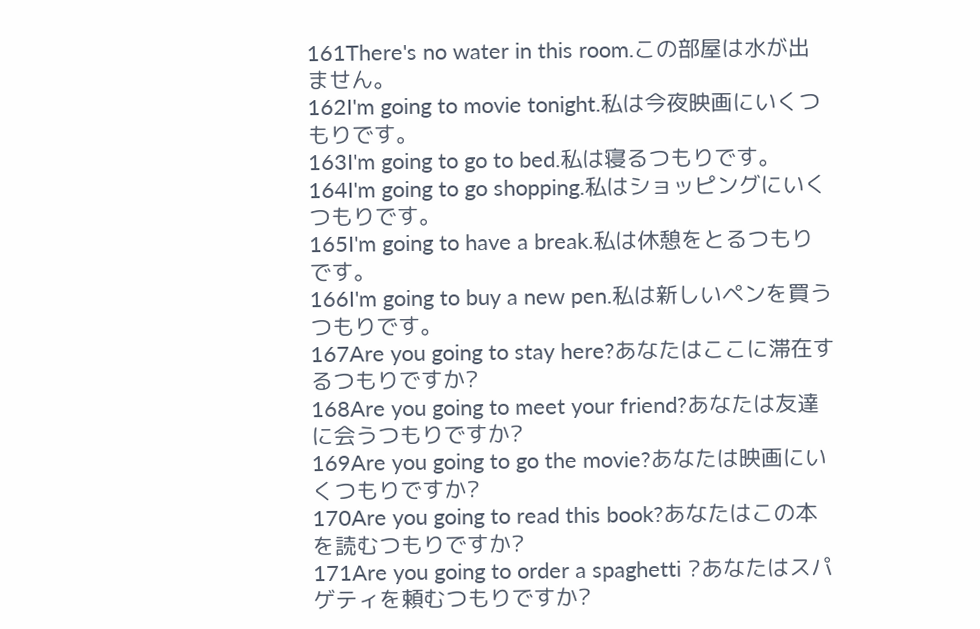161There's no water in this room.この部屋は水が出ません。
162I'm going to movie tonight.私は今夜映画にいくつもりです。
163I'm going to go to bed.私は寝るつもりです。
164I'm going to go shopping.私はショッピングにいくつもりです。
165I'm going to have a break.私は休憩をとるつもりです。
166I'm going to buy a new pen.私は新しいペンを買うつもりです。
167Are you going to stay here?あなたはここに滞在するつもりですか?
168Are you going to meet your friend?あなたは友達に会うつもりですか?
169Are you going to go the movie?あなたは映画にいくつもりですか?
170Are you going to read this book?あなたはこの本を読むつもりですか?
171Are you going to order a spaghetti ?あなたはスパゲティを頼むつもりですか?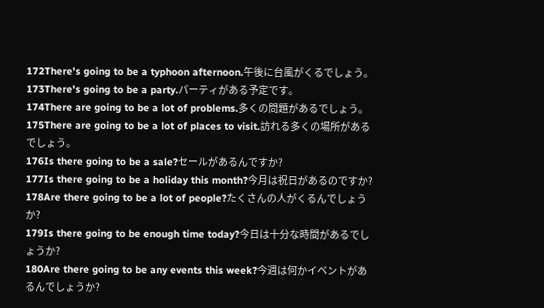172There's going to be a typhoon afternoon.午後に台風がくるでしょう。
173There's going to be a party.パーティがある予定です。
174There are going to be a lot of problems.多くの問題があるでしょう。
175There are going to be a lot of places to visit.訪れる多くの場所があるでしょう。
176Is there going to be a sale?セールがあるんですか?
177Is there going to be a holiday this month?今月は祝日があるのですか?
178Are there going to be a lot of people?たくさんの人がくるんでしょうか?
179Is there going to be enough time today?今日は十分な時間があるでしょうか?
180Are there going to be any events this week?今週は何かイベントがあるんでしょうか?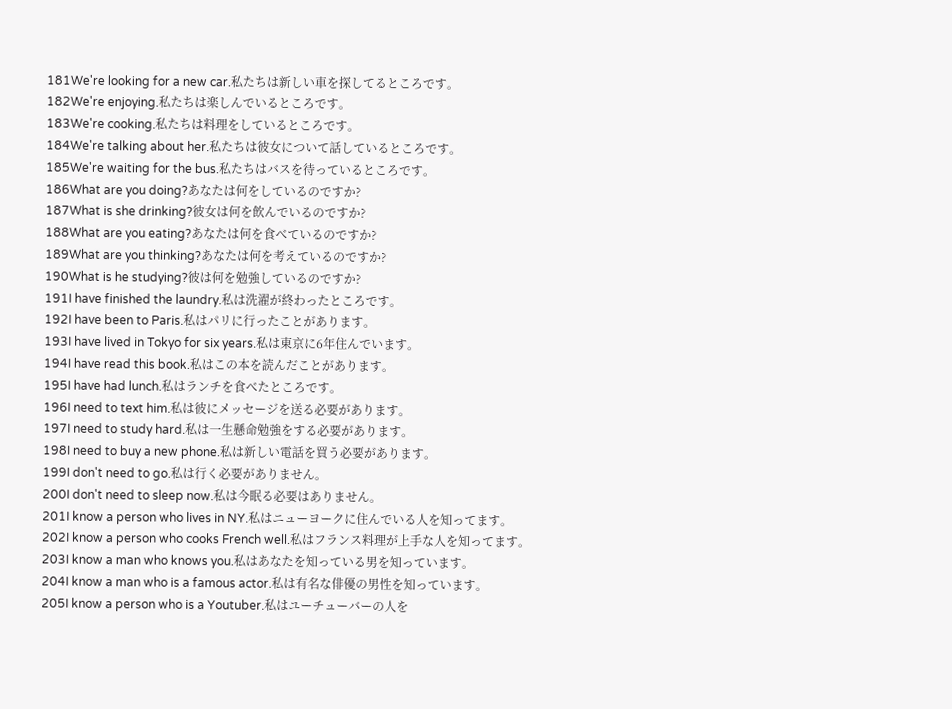181We're looking for a new car.私たちは新しい車を探してるところです。
182We're enjoying.私たちは楽しんでいるところです。
183We're cooking.私たちは料理をしているところです。
184We're talking about her.私たちは彼女について話しているところです。
185We're waiting for the bus.私たちはバスを待っているところです。
186What are you doing?あなたは何をしているのですか?
187What is she drinking?彼女は何を飲んでいるのですか?
188What are you eating?あなたは何を食べているのですか?
189What are you thinking?あなたは何を考えているのですか?
190What is he studying?彼は何を勉強しているのですか?
191I have finished the laundry.私は洗濯が終わったところです。
192I have been to Paris.私はパリに行ったことがあります。
193I have lived in Tokyo for six years.私は東京に6年住んでいます。
194I have read this book.私はこの本を読んだことがあります。
195I have had lunch.私はランチを食べたところです。
196I need to text him.私は彼にメッセージを送る必要があります。
197I need to study hard.私は一生懸命勉強をする必要があります。
198I need to buy a new phone.私は新しい電話を買う必要があります。
199I don't need to go.私は行く必要がありません。
200I don't need to sleep now.私は今眠る必要はありません。
201I know a person who lives in NY.私はニューヨークに住んでいる人を知ってます。
202I know a person who cooks French well.私はフランス料理が上手な人を知ってます。
203I know a man who knows you.私はあなたを知っている男を知っています。
204I know a man who is a famous actor.私は有名な俳優の男性を知っています。
205I know a person who is a Youtuber.私はユーチューバーの人を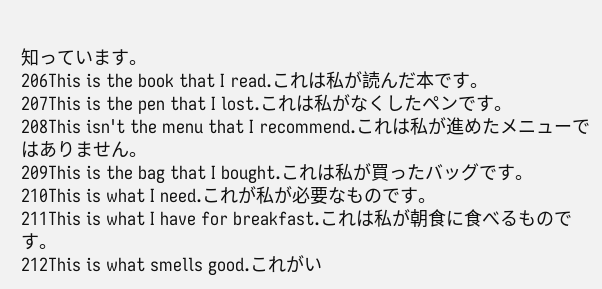知っています。
206This is the book that I read.これは私が読んだ本です。
207This is the pen that I lost.これは私がなくしたペンです。
208This isn't the menu that I recommend.これは私が進めたメニューではありません。
209This is the bag that I bought.これは私が買ったバッグです。
210This is what I need.これが私が必要なものです。
211This is what I have for breakfast.これは私が朝食に食べるものです。
212This is what smells good.これがい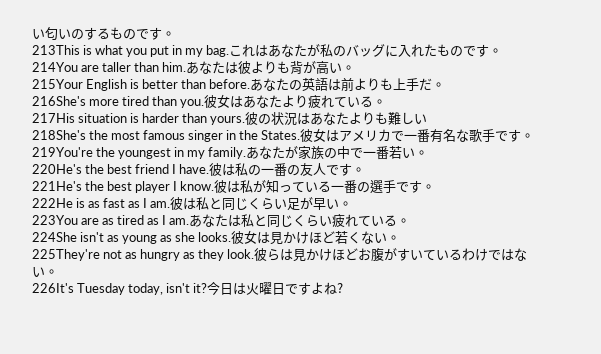い匂いのするものです。
213This is what you put in my bag.これはあなたが私のバッグに入れたものです。
214You are taller than him.あなたは彼よりも背が高い。
215Your English is better than before.あなたの英語は前よりも上手だ。
216She's more tired than you.彼女はあなたより疲れている。
217His situation is harder than yours.彼の状況はあなたよりも難しい
218She's the most famous singer in the States.彼女はアメリカで一番有名な歌手です。
219You're the youngest in my family.あなたが家族の中で一番若い。
220He's the best friend I have.彼は私の一番の友人です。
221He's the best player I know.彼は私が知っている一番の選手です。
222He is as fast as I am.彼は私と同じくらい足が早い。
223You are as tired as I am.あなたは私と同じくらい疲れている。
224She isn't as young as she looks.彼女は見かけほど若くない。
225They're not as hungry as they look.彼らは見かけほどお腹がすいているわけではない。
226It's Tuesday today, isn't it?今日は火曜日ですよね?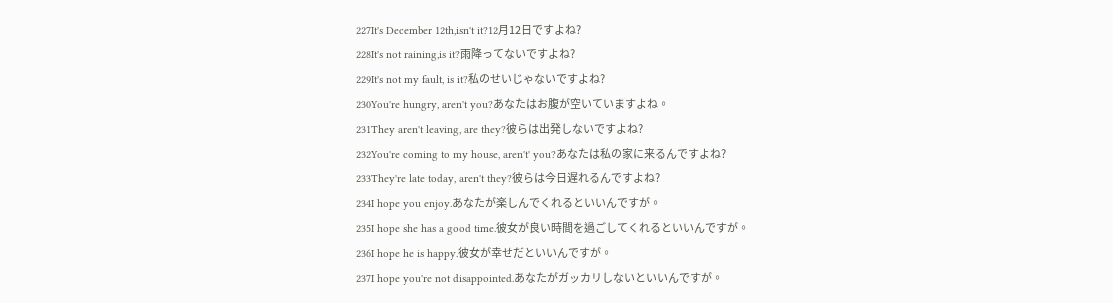227It's December 12th,isn't it?12月12日ですよね?
228It's not raining,is it?雨降ってないですよね?
229It's not my fault, is it?私のせいじゃないですよね?
230You're hungry, aren't you?あなたはお腹が空いていますよね。
231They aren't leaving, are they?彼らは出発しないですよね?
232You're coming to my house, aren't' you?あなたは私の家に来るんですよね?
233They're late today, aren't they?彼らは今日遅れるんですよね?
234I hope you enjoy.あなたが楽しんでくれるといいんですが。
235I hope she has a good time.彼女が良い時間を過ごしてくれるといいんですが。
236I hope he is happy.彼女が幸せだといいんですが。
237I hope you're not disappointed.あなたがガッカリしないといいんですが。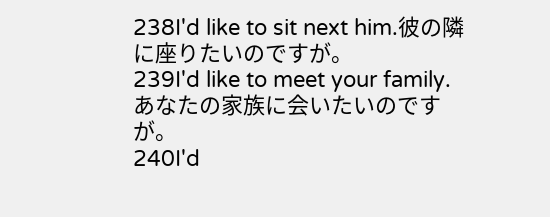238I'd like to sit next him.彼の隣に座りたいのですが。
239I'd like to meet your family.あなたの家族に会いたいのですが。
240I'd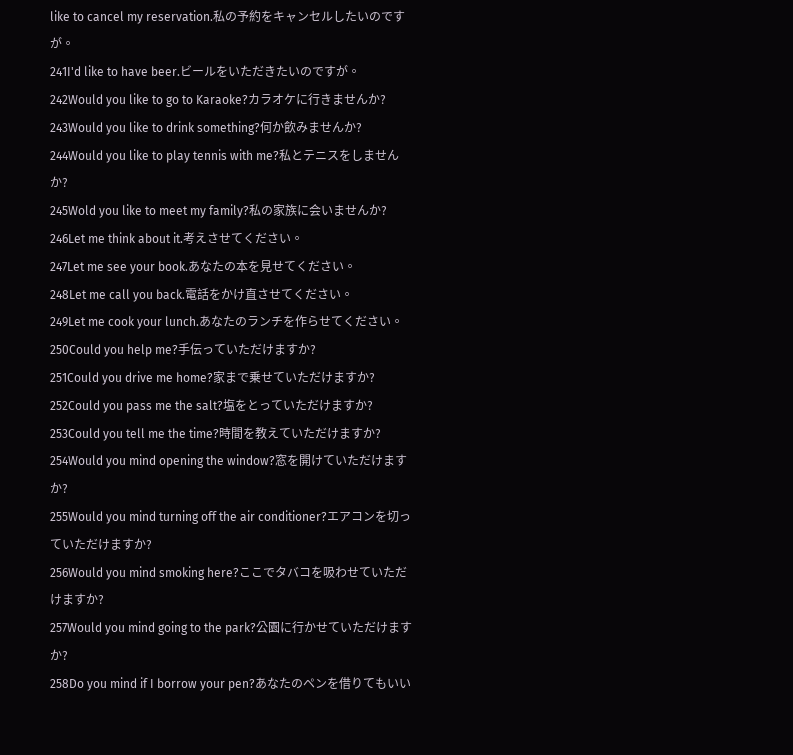like to cancel my reservation.私の予約をキャンセルしたいのですが。
241I'd like to have beer.ビールをいただきたいのですが。
242Would you like to go to Karaoke?カラオケに行きませんか?
243Would you like to drink something?何か飲みませんか?
244Would you like to play tennis with me?私とテニスをしませんか?
245Wold you like to meet my family?私の家族に会いませんか?
246Let me think about it.考えさせてください。
247Let me see your book.あなたの本を見せてください。
248Let me call you back.電話をかけ直させてください。
249Let me cook your lunch.あなたのランチを作らせてください。
250Could you help me?手伝っていただけますか?
251Could you drive me home?家まで乗せていただけますか?
252Could you pass me the salt?塩をとっていただけますか?
253Could you tell me the time?時間を教えていただけますか?
254Would you mind opening the window?窓を開けていただけますか?
255Would you mind turning off the air conditioner?エアコンを切っていただけますか?
256Would you mind smoking here?ここでタバコを吸わせていただけますか?
257Would you mind going to the park?公園に行かせていただけますか?
258Do you mind if I borrow your pen?あなたのペンを借りてもいい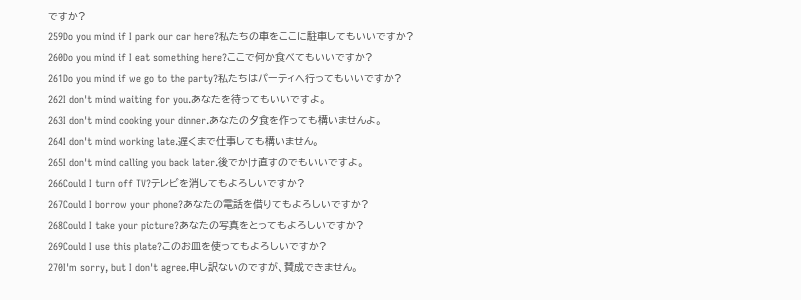ですか?
259Do you mind if I park our car here?私たちの車をここに駐車してもいいですか?
260Do you mind if I eat something here?ここで何か食べてもいいですか?
261Do you mind if we go to the party?私たちはパーティへ行ってもいいですか?
262I don't mind waiting for you.あなたを待ってもいいですよ。
263I don't mind cooking your dinner.あなたの夕食を作っても構いませんよ。
264I don't mind working late.遅くまで仕事しても構いません。
265I don't mind calling you back later.後でかけ直すのでもいいですよ。
266Could I turn off TV?テレビを消してもよろしいですか?
267Could I borrow your phone?あなたの電話を借りてもよろしいですか?
268Could I take your picture?あなたの写真をとってもよろしいですか?
269Could I use this plate?このお皿を使ってもよろしいですか?
270I'm sorry, but I don't agree.申し訳ないのですが、賛成できません。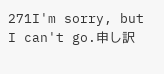271I'm sorry, but I can't go.申し訳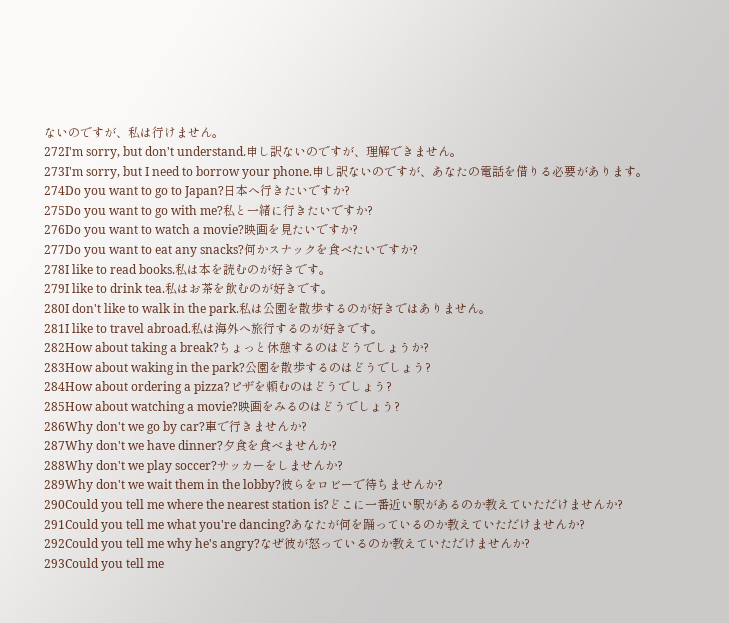ないのですが、私は行けません。
272I'm sorry, but don't understand.申し訳ないのですが、理解できません。
273I'm sorry, but I need to borrow your phone.申し訳ないのですが、あなたの電話を借りる必要があります。
274Do you want to go to Japan?日本へ行きたいですか?
275Do you want to go with me?私と一緒に行きたいですか?
276Do you want to watch a movie?映画を見たいですか?
277Do you want to eat any snacks?何かスナックを食べたいですか?
278I like to read books.私は本を読むのが好きです。
279I like to drink tea.私はお茶を飲むのが好きです。
280I don't like to walk in the park.私は公園を散歩するのが好きではありません。
281I like to travel abroad.私は海外へ旅行するのが好きです。
282How about taking a break?ちょっと休憩するのはどうでしょうか?
283How about waking in the park?公園を散歩するのはどうでしょう?
284How about ordering a pizza?ピザを頼むのはどうでしょう?
285How about watching a movie?映画をみるのはどうでしょう?
286Why don't we go by car?車で行きませんか?
287Why don't we have dinner?夕食を食べませんか?
288Why don't we play soccer?サッカーをしませんか?
289Why don't we wait them in the lobby?彼らをロビーで待ちませんか?
290Could you tell me where the nearest station is?どこに一番近い駅があるのか教えていただけませんか?
291Could you tell me what you're dancing?あなたが何を踊っているのか教えていただけませんか?
292Could you tell me why he's angry?なぜ彼が怒っているのか教えていただけませんか?
293Could you tell me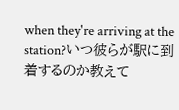when they're arriving at the station?いつ彼らが駅に到着するのか教えて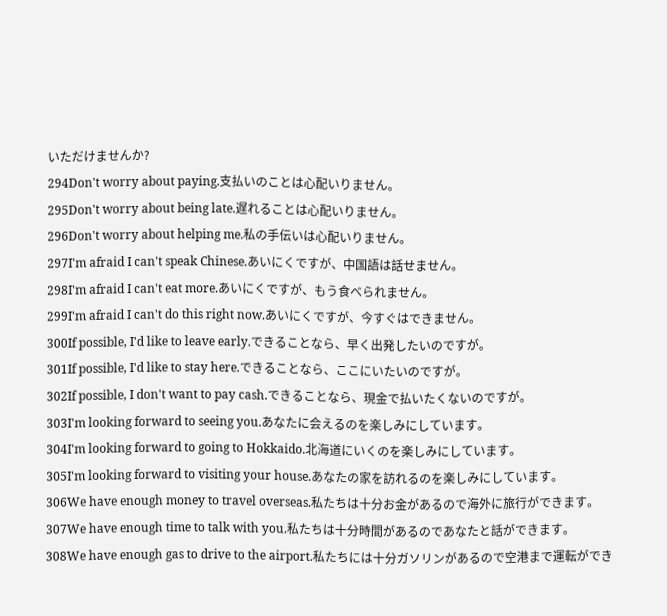いただけませんか?
294Don't worry about paying.支払いのことは心配いりません。
295Don't worry about being late.遅れることは心配いりません。
296Don't worry about helping me.私の手伝いは心配いりません。
297I'm afraid I can't speak Chinese.あいにくですが、中国語は話せません。
298I'm afraid I can't eat more.あいにくですが、もう食べられません。
299I'm afraid I can't do this right now.あいにくですが、今すぐはできません。
300If possible, I'd like to leave early.できることなら、早く出発したいのですが。
301If possible, I'd like to stay here.できることなら、ここにいたいのですが。
302If possible, I don't want to pay cash.できることなら、現金で払いたくないのですが。
303I'm looking forward to seeing you.あなたに会えるのを楽しみにしています。
304I'm looking forward to going to Hokkaido.北海道にいくのを楽しみにしています。
305I'm looking forward to visiting your house.あなたの家を訪れるのを楽しみにしています。
306We have enough money to travel overseas.私たちは十分お金があるので海外に旅行ができます。
307We have enough time to talk with you.私たちは十分時間があるのであなたと話ができます。
308We have enough gas to drive to the airport.私たちには十分ガソリンがあるので空港まで運転ができ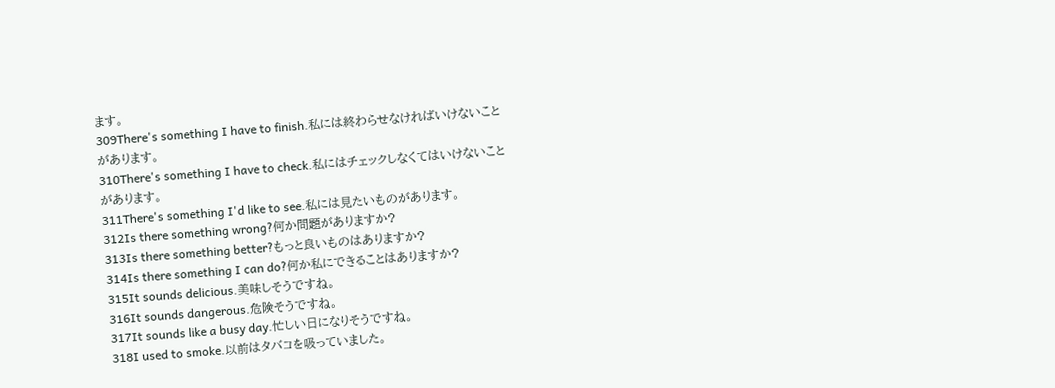ます。
309There's something I have to finish.私には終わらせなければいけないことがあります。
310There's something I have to check.私にはチェックしなくてはいけないことがあります。
311There's something I'd like to see.私には見たいものがあります。
312Is there something wrong?何か問題がありますか?
313Is there something better?もっと良いものはありますか?
314Is there something I can do?何か私にできることはありますか?
315It sounds delicious.美味しそうですね。
316It sounds dangerous.危険そうですね。
317It sounds like a busy day.忙しい日になりそうですね。
318I used to smoke.以前はタバコを吸っていました。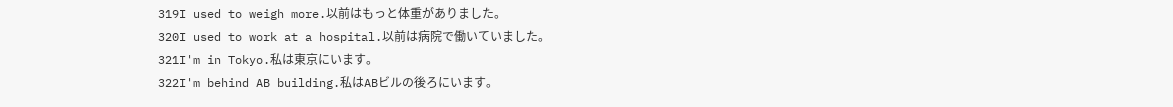319I used to weigh more.以前はもっと体重がありました。
320I used to work at a hospital.以前は病院で働いていました。
321I'm in Tokyo.私は東京にいます。
322I'm behind AB building.私はABビルの後ろにいます。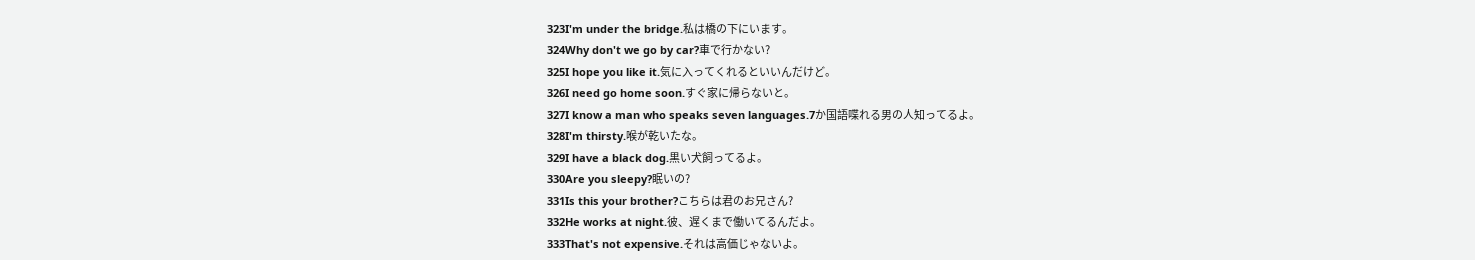323I'm under the bridge.私は橋の下にいます。
324Why don't we go by car?車で行かない?
325I hope you like it.気に入ってくれるといいんだけど。
326I need go home soon.すぐ家に帰らないと。
327I know a man who speaks seven languages.7か国語喋れる男の人知ってるよ。
328I'm thirsty.喉が乾いたな。
329I have a black dog.黒い犬飼ってるよ。
330Are you sleepy?眠いの?
331Is this your brother?こちらは君のお兄さん?
332He works at night.彼、遅くまで働いてるんだよ。
333That's not expensive.それは高価じゃないよ。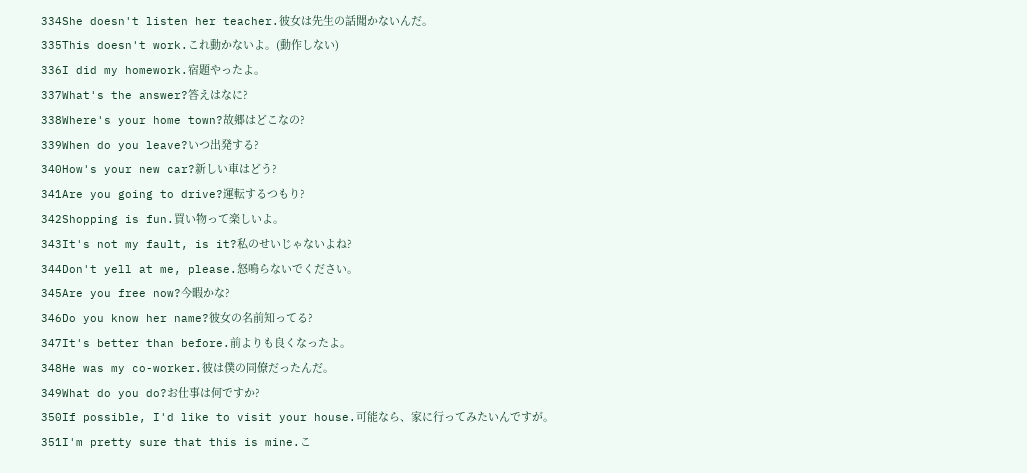334She doesn't listen her teacher.彼女は先生の話聞かないんだ。
335This doesn't work.これ動かないよ。(動作しない)
336I did my homework.宿題やったよ。
337What's the answer?答えはなに?
338Where's your home town?故郷はどこなの?
339When do you leave?いつ出発する?
340How's your new car?新しい車はどう?
341Are you going to drive?運転するつもり?
342Shopping is fun.買い物って楽しいよ。
343It's not my fault, is it?私のせいじゃないよね?
344Don't yell at me, please.怒鳴らないでください。
345Are you free now?今暇かな?
346Do you know her name?彼女の名前知ってる?
347It's better than before.前よりも良くなったよ。
348He was my co-worker.彼は僕の同僚だったんだ。
349What do you do?お仕事は何ですか?
350If possible, I'd like to visit your house.可能なら、家に行ってみたいんですが。
351I'm pretty sure that this is mine.こ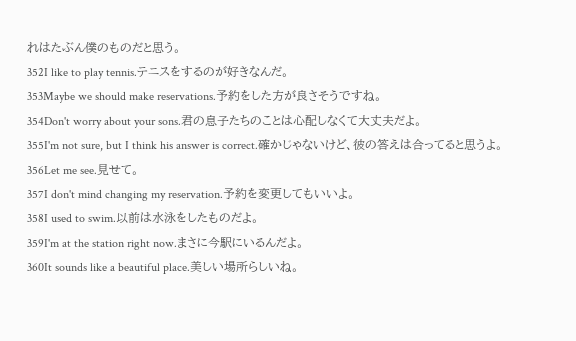れはたぶん僕のものだと思う。
352I like to play tennis.テニスをするのが好きなんだ。
353Maybe we should make reservations.予約をした方が良さそうですね。
354Don't worry about your sons.君の息子たちのことは心配しなくて大丈夫だよ。
355I'm not sure, but I think his answer is correct.確かじゃないけど、彼の答えは合ってると思うよ。
356Let me see.見せて。
357I don't mind changing my reservation.予約を変更してもいいよ。
358I used to swim.以前は水泳をしたものだよ。
359I'm at the station right now.まさに今駅にいるんだよ。
360It sounds like a beautiful place.美しい場所らしいね。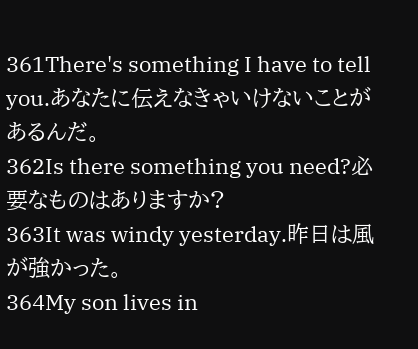361There's something I have to tell you.あなたに伝えなきゃいけないことがあるんだ。
362Is there something you need?必要なものはありますか?
363It was windy yesterday.昨日は風が強かった。
364My son lives in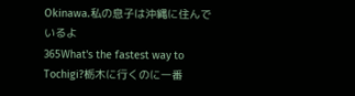Okinawa.私の息子は沖縄に住んでいるよ
365What's the fastest way to Tochigi?栃木に行くのに一番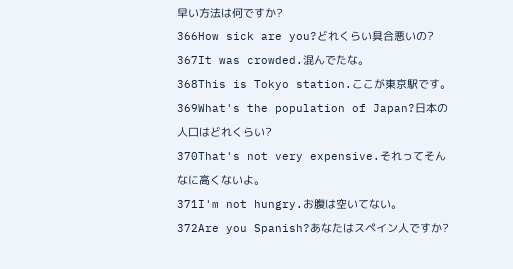早い方法は何ですか?
366How sick are you?どれくらい具合悪いの?
367It was crowded.混んでたな。
368This is Tokyo station.ここが東京駅です。
369What's the population of Japan?日本の人口はどれくらい?
370That's not very expensive.それってそんなに高くないよ。
371I'm not hungry.お腹は空いてない。
372Are you Spanish?あなたはスペイン人ですか?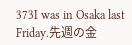373I was in Osaka last Friday.先週の金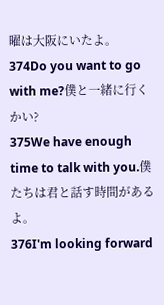曜は大阪にいたよ。
374Do you want to go with me?僕と一緒に行くかい?
375We have enough time to talk with you.僕たちは君と話す時間があるよ。
376I'm looking forward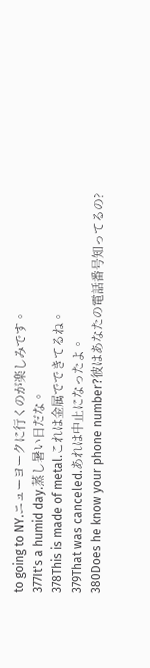to going to NY.ニューヨークに行くのが楽しみです。
377It's a humid day.蒸し暑い日だな。
378This is made of metal.これは金属でできてるね。
379That was canceled.あれは中止になったよ。
380Does he know your phone number?彼はあなたの電話番号知ってるの?